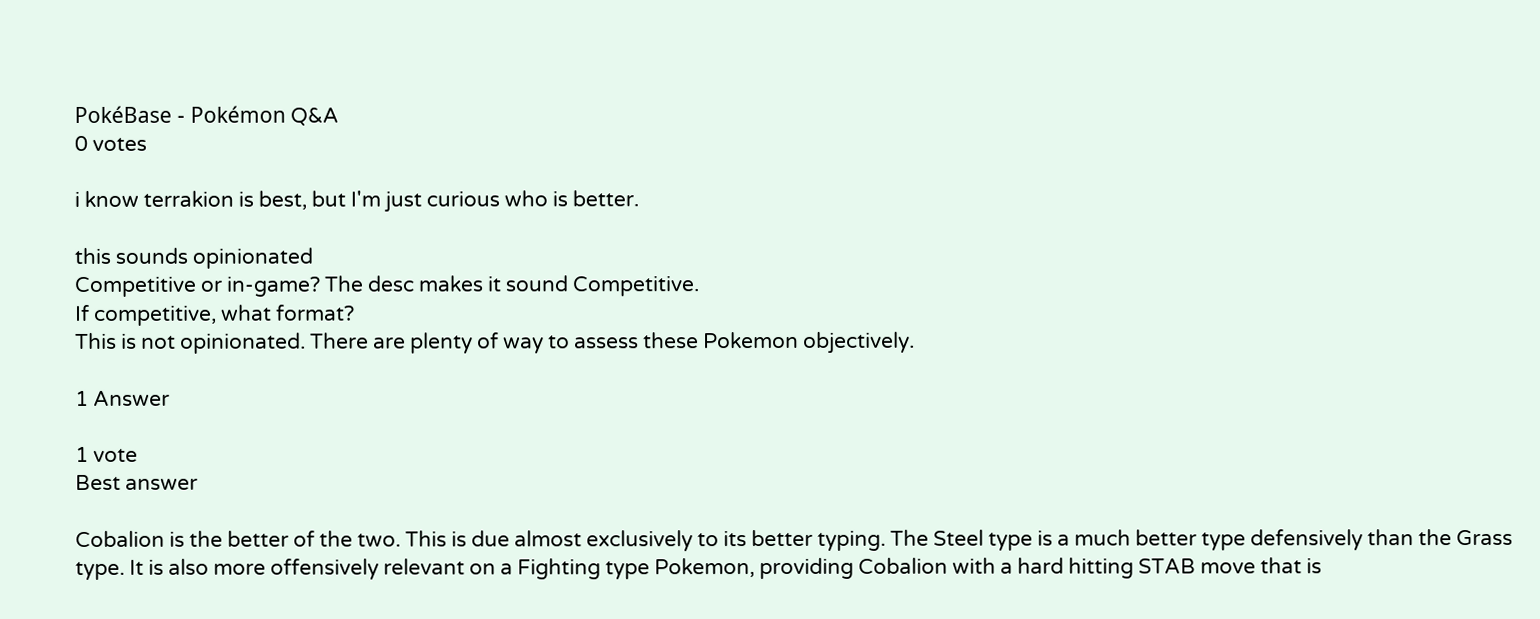PokéBase - Pokémon Q&A
0 votes

i know terrakion is best, but I'm just curious who is better.

this sounds opinionated
Competitive or in-game? The desc makes it sound Competitive.
If competitive, what format?
This is not opinionated. There are plenty of way to assess these Pokemon objectively.

1 Answer

1 vote
Best answer

Cobalion is the better of the two. This is due almost exclusively to its better typing. The Steel type is a much better type defensively than the Grass type. It is also more offensively relevant on a Fighting type Pokemon, providing Cobalion with a hard hitting STAB move that is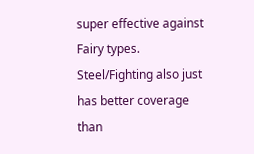super effective against Fairy types. Steel/Fighting also just has better coverage than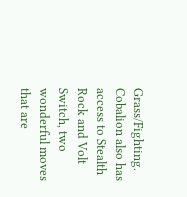Grass/Fighting. Cobalion also has access to Stealth Rock and Volt Switch, two wonderful moves that are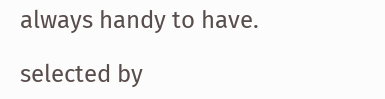always handy to have.

selected by